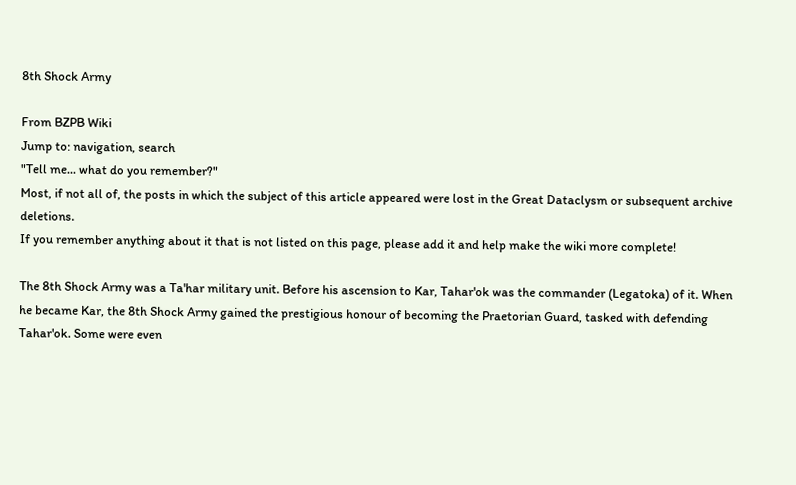8th Shock Army

From BZPB Wiki
Jump to: navigation, search
"Tell me... what do you remember?"
Most, if not all of, the posts in which the subject of this article appeared were lost in the Great Dataclysm or subsequent archive deletions.
If you remember anything about it that is not listed on this page, please add it and help make the wiki more complete!

The 8th Shock Army was a Ta'har military unit. Before his ascension to Kar, Tahar'ok was the commander (Legatoka) of it. When he became Kar, the 8th Shock Army gained the prestigious honour of becoming the Praetorian Guard, tasked with defending Tahar'ok. Some were even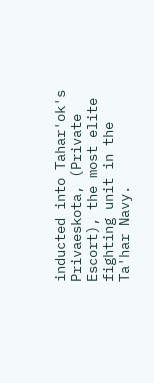inducted into Tahar'ok's Privaeskota, (Private Escort), the most elite fighting unit in the Ta'har Navy.